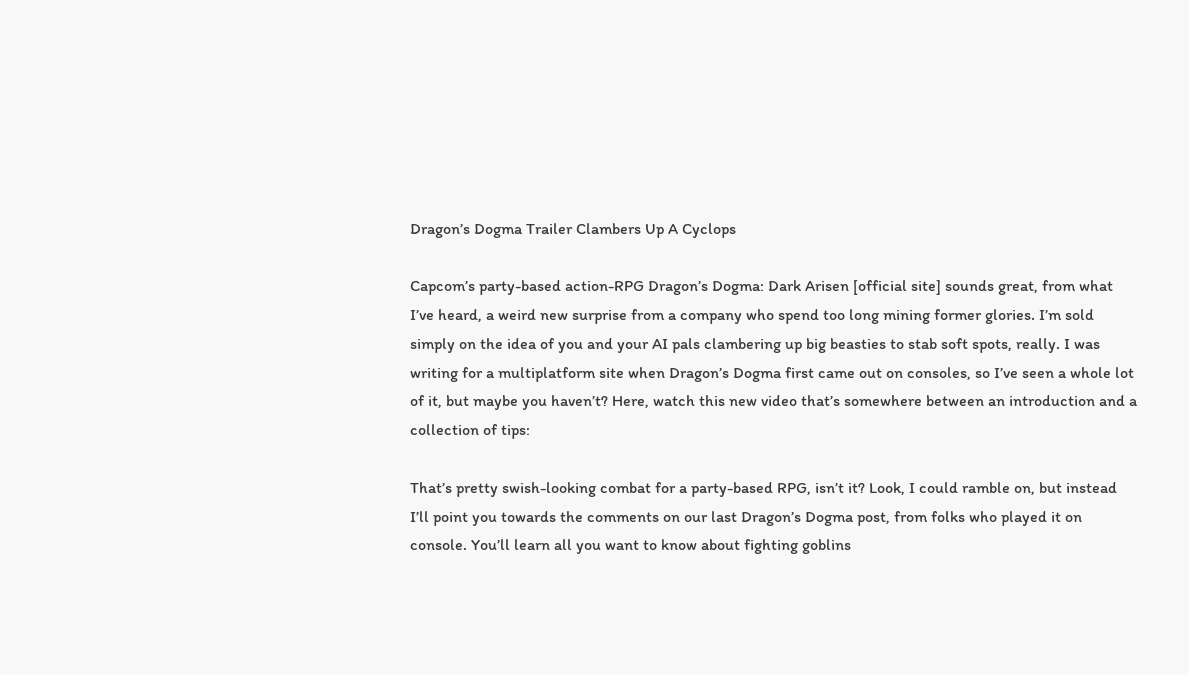Dragon’s Dogma Trailer Clambers Up A Cyclops

Capcom’s party-based action-RPG Dragon’s Dogma: Dark Arisen [official site] sounds great, from what I’ve heard, a weird new surprise from a company who spend too long mining former glories. I’m sold simply on the idea of you and your AI pals clambering up big beasties to stab soft spots, really. I was writing for a multiplatform site when Dragon’s Dogma first came out on consoles, so I’ve seen a whole lot of it, but maybe you haven’t? Here, watch this new video that’s somewhere between an introduction and a collection of tips:

That’s pretty swish-looking combat for a party-based RPG, isn’t it? Look, I could ramble on, but instead I’ll point you towards the comments on our last Dragon’s Dogma post, from folks who played it on console. You’ll learn all you want to know about fighting goblins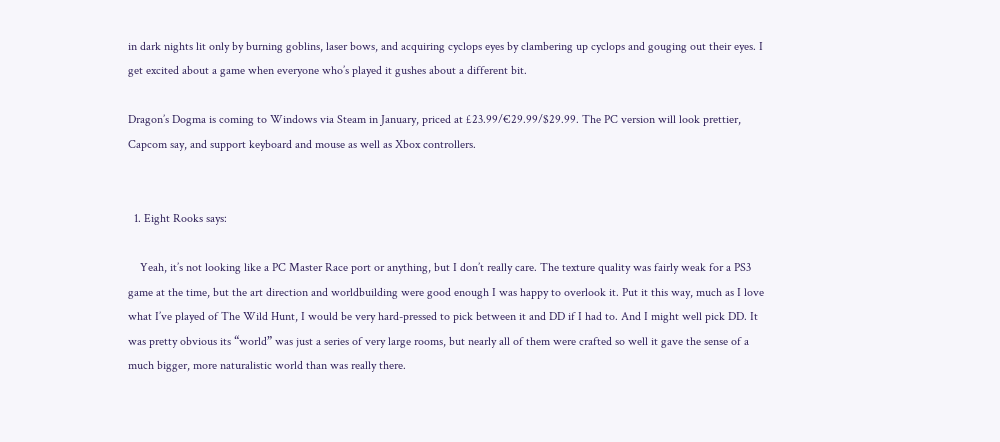in dark nights lit only by burning goblins, laser bows, and acquiring cyclops eyes by clambering up cyclops and gouging out their eyes. I get excited about a game when everyone who’s played it gushes about a different bit.

Dragon’s Dogma is coming to Windows via Steam in January, priced at £23.99/€29.99/$29.99. The PC version will look prettier, Capcom say, and support keyboard and mouse as well as Xbox controllers.


  1. Eight Rooks says:

    Yeah, it’s not looking like a PC Master Race port or anything, but I don’t really care. The texture quality was fairly weak for a PS3 game at the time, but the art direction and worldbuilding were good enough I was happy to overlook it. Put it this way, much as I love what I’ve played of The Wild Hunt, I would be very hard-pressed to pick between it and DD if I had to. And I might well pick DD. It was pretty obvious its “world” was just a series of very large rooms, but nearly all of them were crafted so well it gave the sense of a much bigger, more naturalistic world than was really there.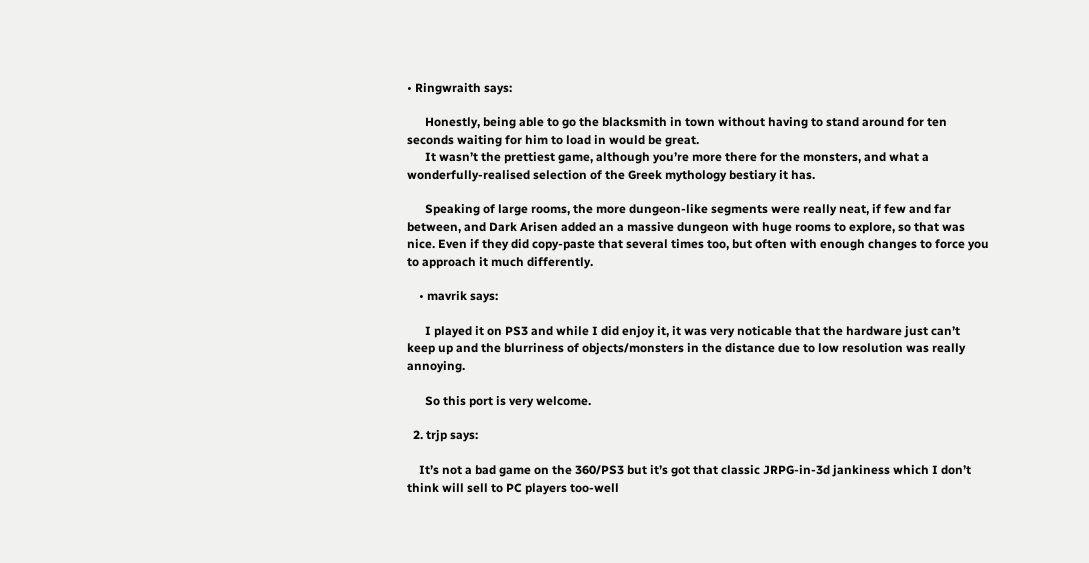• Ringwraith says:

      Honestly, being able to go the blacksmith in town without having to stand around for ten seconds waiting for him to load in would be great.
      It wasn’t the prettiest game, although you’re more there for the monsters, and what a wonderfully-realised selection of the Greek mythology bestiary it has.

      Speaking of large rooms, the more dungeon-like segments were really neat, if few and far between, and Dark Arisen added an a massive dungeon with huge rooms to explore, so that was nice. Even if they did copy-paste that several times too, but often with enough changes to force you to approach it much differently.

    • mavrik says:

      I played it on PS3 and while I did enjoy it, it was very noticable that the hardware just can’t keep up and the blurriness of objects/monsters in the distance due to low resolution was really annoying.

      So this port is very welcome.

  2. trjp says:

    It’s not a bad game on the 360/PS3 but it’s got that classic JRPG-in-3d jankiness which I don’t think will sell to PC players too-well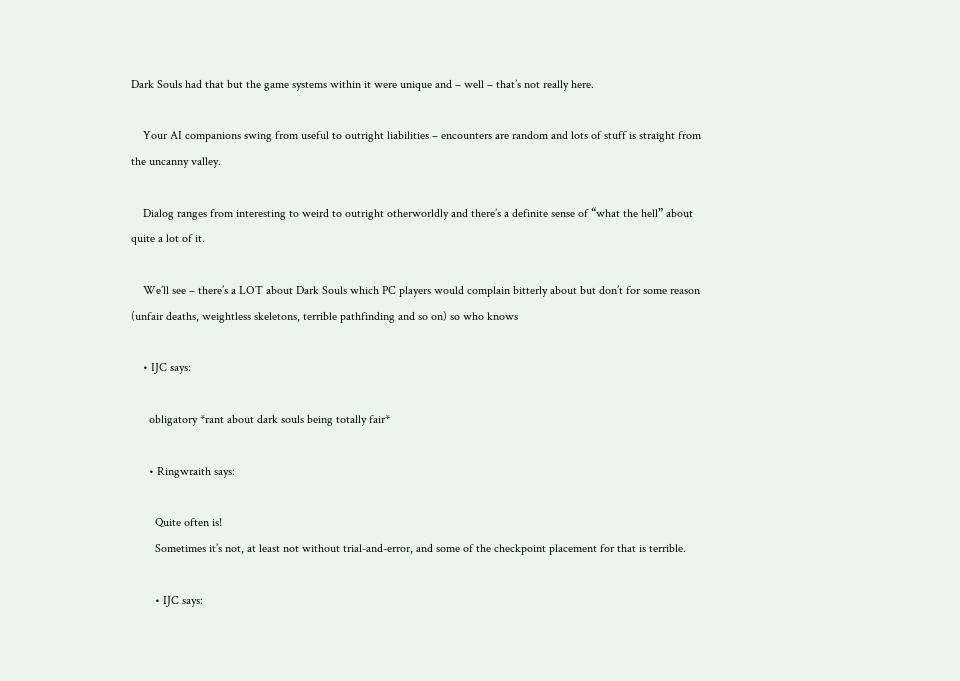Dark Souls had that but the game systems within it were unique and – well – that’s not really here.

    Your AI companions swing from useful to outright liabilities – encounters are random and lots of stuff is straight from the uncanny valley.

    Dialog ranges from interesting to weird to outright otherworldly and there’s a definite sense of “what the hell” about quite a lot of it.

    We’ll see – there’s a LOT about Dark Souls which PC players would complain bitterly about but don’t for some reason (unfair deaths, weightless skeletons, terrible pathfinding and so on) so who knows

    • IJC says:

      obligatory *rant about dark souls being totally fair*

      • Ringwraith says:

        Quite often is!
        Sometimes it’s not, at least not without trial-and-error, and some of the checkpoint placement for that is terrible.

        • IJC says: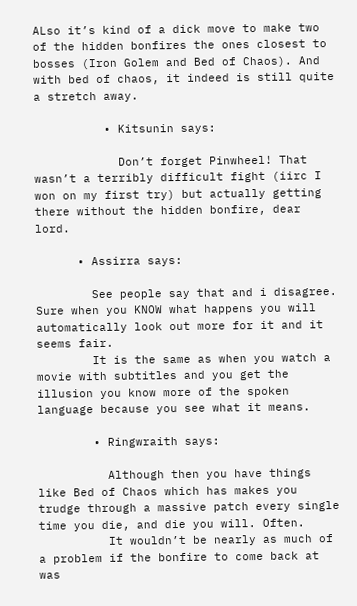ALso it’s kind of a dick move to make two of the hidden bonfires the ones closest to bosses (Iron Golem and Bed of Chaos). And with bed of chaos, it indeed is still quite a stretch away.

          • Kitsunin says:

            Don’t forget Pinwheel! That wasn’t a terribly difficult fight (iirc I won on my first try) but actually getting there without the hidden bonfire, dear lord.

      • Assirra says:

        See people say that and i disagree. Sure when you KNOW what happens you will automatically look out more for it and it seems fair.
        It is the same as when you watch a movie with subtitles and you get the illusion you know more of the spoken language because you see what it means.

        • Ringwraith says:

          Although then you have things like Bed of Chaos which has makes you trudge through a massive patch every single time you die, and die you will. Often.
          It wouldn’t be nearly as much of a problem if the bonfire to come back at was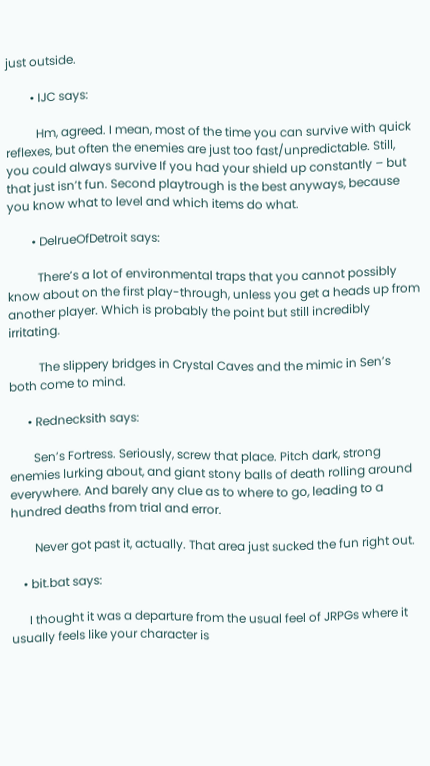just outside.

        • IJC says:

          Hm, agreed. I mean, most of the time you can survive with quick reflexes, but often the enemies are just too fast/unpredictable. Still, you could always survive If you had your shield up constantly – but that just isn’t fun. Second playtrough is the best anyways, because you know what to level and which items do what.

        • DelrueOfDetroit says:

          There’s a lot of environmental traps that you cannot possibly know about on the first play-through, unless you get a heads up from another player. Which is probably the point but still incredibly irritating.

          The slippery bridges in Crystal Caves and the mimic in Sen’s both come to mind.

      • Rednecksith says:

        Sen’s Fortress. Seriously, screw that place. Pitch dark, strong enemies lurking about, and giant stony balls of death rolling around everywhere. And barely any clue as to where to go, leading to a hundred deaths from trial and error.

        Never got past it, actually. That area just sucked the fun right out.

    • bit.bat says:

      I thought it was a departure from the usual feel of JRPGs where it usually feels like your character is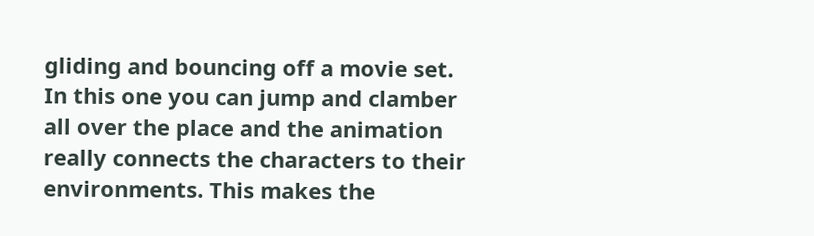gliding and bouncing off a movie set. In this one you can jump and clamber all over the place and the animation really connects the characters to their environments. This makes the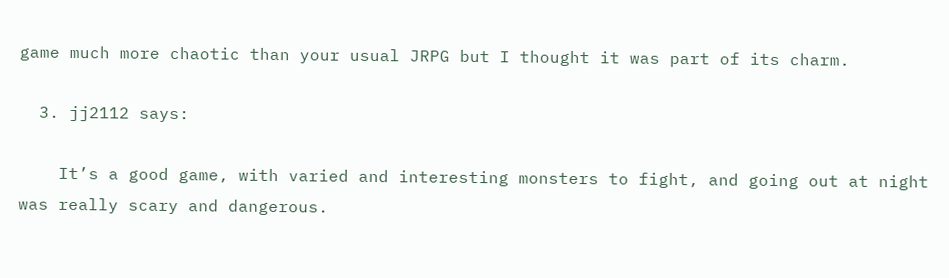game much more chaotic than your usual JRPG but I thought it was part of its charm.

  3. jj2112 says:

    It’s a good game, with varied and interesting monsters to fight, and going out at night was really scary and dangerous.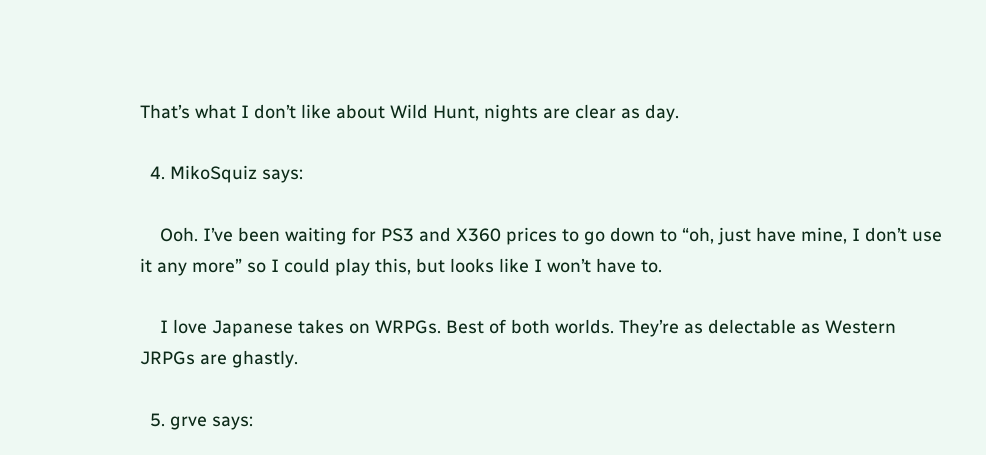That’s what I don’t like about Wild Hunt, nights are clear as day.

  4. MikoSquiz says:

    Ooh. I’ve been waiting for PS3 and X360 prices to go down to “oh, just have mine, I don’t use it any more” so I could play this, but looks like I won’t have to.

    I love Japanese takes on WRPGs. Best of both worlds. They’re as delectable as Western JRPGs are ghastly.

  5. grve says: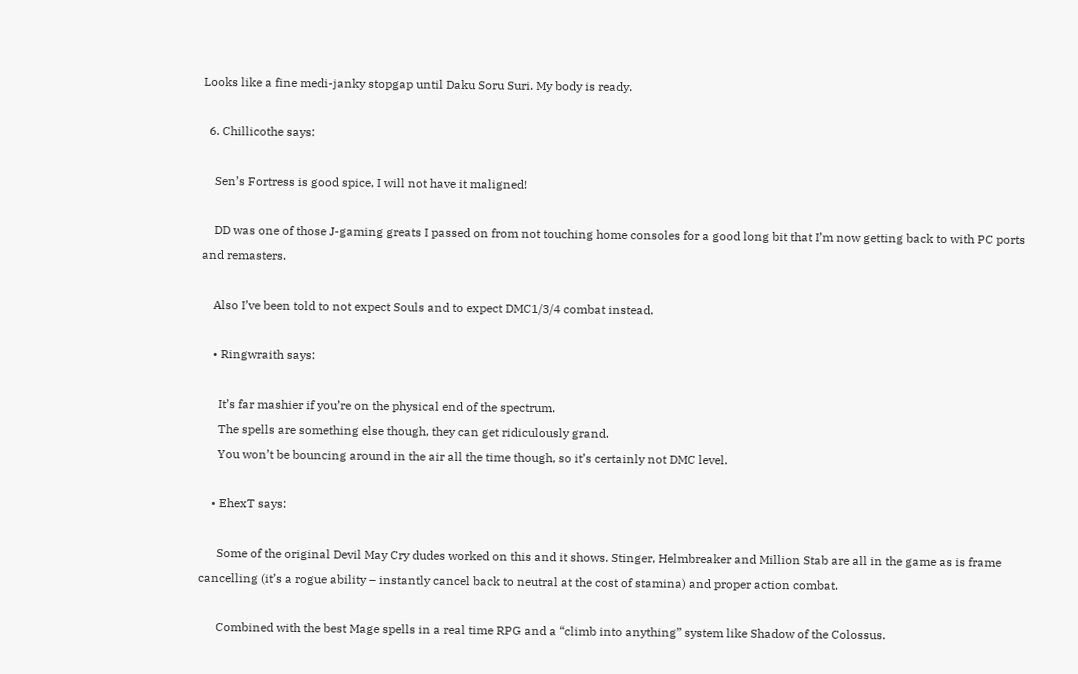Looks like a fine medi-janky stopgap until Daku Soru Suri. My body is ready.

  6. Chillicothe says:

    Sen’s Fortress is good spice, I will not have it maligned!

    DD was one of those J-gaming greats I passed on from not touching home consoles for a good long bit that I’m now getting back to with PC ports and remasters.

    Also I’ve been told to not expect Souls and to expect DMC1/3/4 combat instead.

    • Ringwraith says:

      It’s far mashier if you’re on the physical end of the spectrum.
      The spells are something else though, they can get ridiculously grand.
      You won’t be bouncing around in the air all the time though, so it’s certainly not DMC level.

    • EhexT says:

      Some of the original Devil May Cry dudes worked on this and it shows. Stinger, Helmbreaker and Million Stab are all in the game as is frame cancelling (it’s a rogue ability – instantly cancel back to neutral at the cost of stamina) and proper action combat.

      Combined with the best Mage spells in a real time RPG and a “climb into anything” system like Shadow of the Colossus.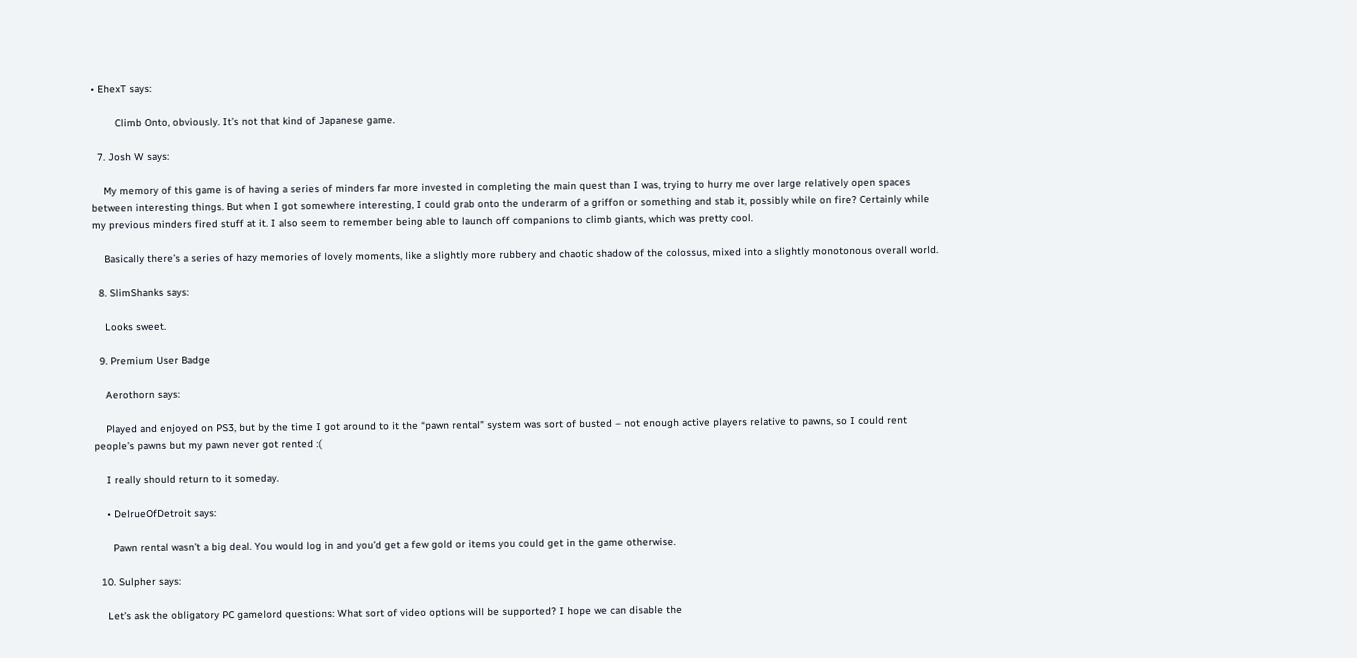• EhexT says:

        Climb Onto, obviously. It’s not that kind of Japanese game.

  7. Josh W says:

    My memory of this game is of having a series of minders far more invested in completing the main quest than I was, trying to hurry me over large relatively open spaces between interesting things. But when I got somewhere interesting, I could grab onto the underarm of a griffon or something and stab it, possibly while on fire? Certainly while my previous minders fired stuff at it. I also seem to remember being able to launch off companions to climb giants, which was pretty cool.

    Basically there’s a series of hazy memories of lovely moments, like a slightly more rubbery and chaotic shadow of the colossus, mixed into a slightly monotonous overall world.

  8. SlimShanks says:

    Looks sweet.

  9. Premium User Badge

    Aerothorn says:

    Played and enjoyed on PS3, but by the time I got around to it the “pawn rental” system was sort of busted – not enough active players relative to pawns, so I could rent people’s pawns but my pawn never got rented :(

    I really should return to it someday.

    • DelrueOfDetroit says:

      Pawn rental wasn’t a big deal. You would log in and you’d get a few gold or items you could get in the game otherwise.

  10. Sulpher says:

    Let’s ask the obligatory PC gamelord questions: What sort of video options will be supported? I hope we can disable the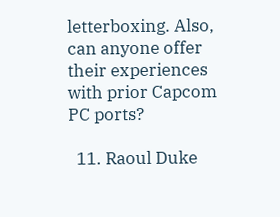letterboxing. Also, can anyone offer their experiences with prior Capcom PC ports?

  11. Raoul Duke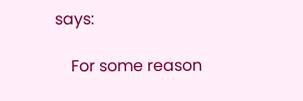says:

    For some reason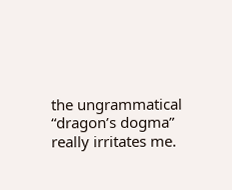the ungrammatical “dragon’s dogma” really irritates me.